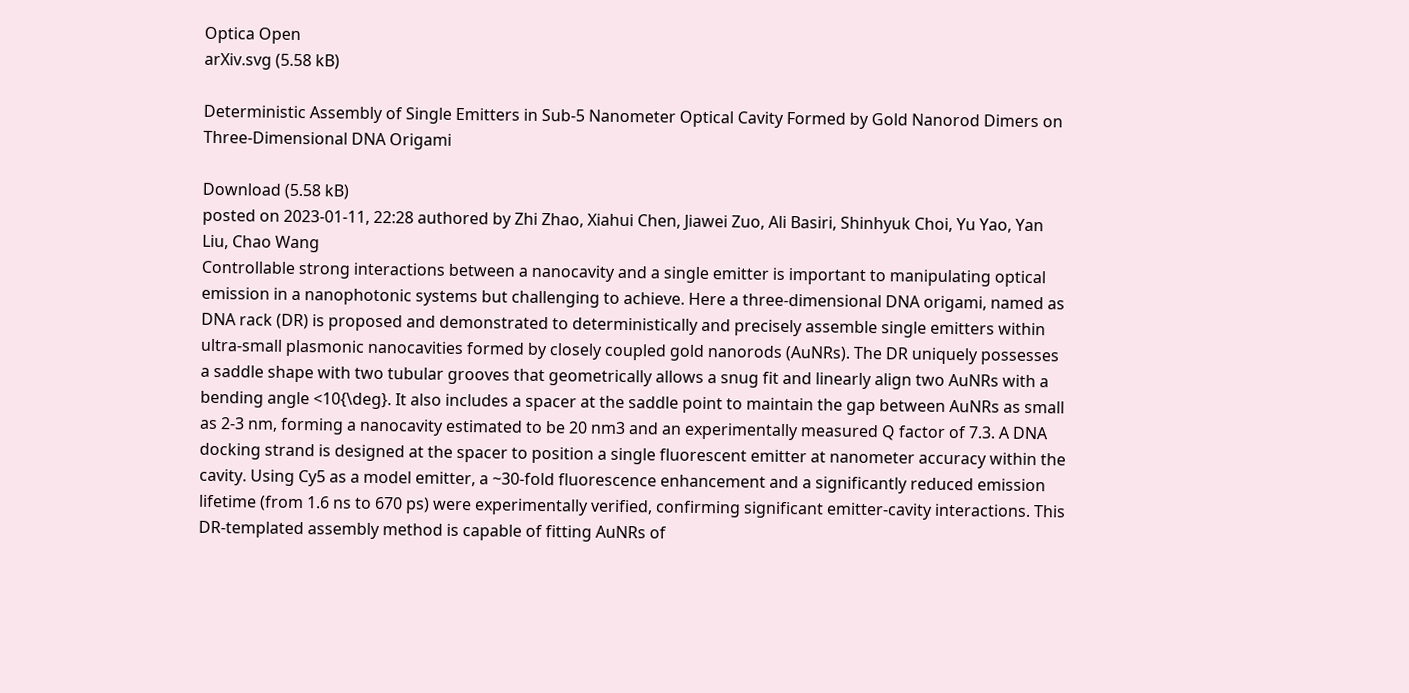Optica Open
arXiv.svg (5.58 kB)

Deterministic Assembly of Single Emitters in Sub-5 Nanometer Optical Cavity Formed by Gold Nanorod Dimers on Three-Dimensional DNA Origami

Download (5.58 kB)
posted on 2023-01-11, 22:28 authored by Zhi Zhao, Xiahui Chen, Jiawei Zuo, Ali Basiri, Shinhyuk Choi, Yu Yao, Yan Liu, Chao Wang
Controllable strong interactions between a nanocavity and a single emitter is important to manipulating optical emission in a nanophotonic systems but challenging to achieve. Here a three-dimensional DNA origami, named as DNA rack (DR) is proposed and demonstrated to deterministically and precisely assemble single emitters within ultra-small plasmonic nanocavities formed by closely coupled gold nanorods (AuNRs). The DR uniquely possesses a saddle shape with two tubular grooves that geometrically allows a snug fit and linearly align two AuNRs with a bending angle <10{\deg}. It also includes a spacer at the saddle point to maintain the gap between AuNRs as small as 2-3 nm, forming a nanocavity estimated to be 20 nm3 and an experimentally measured Q factor of 7.3. A DNA docking strand is designed at the spacer to position a single fluorescent emitter at nanometer accuracy within the cavity. Using Cy5 as a model emitter, a ~30-fold fluorescence enhancement and a significantly reduced emission lifetime (from 1.6 ns to 670 ps) were experimentally verified, confirming significant emitter-cavity interactions. This DR-templated assembly method is capable of fitting AuNRs of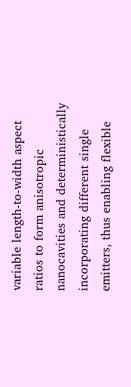variable length-to-width aspect ratios to form anisotropic nanocavities and deterministically incorporating different single emitters, thus enabling flexible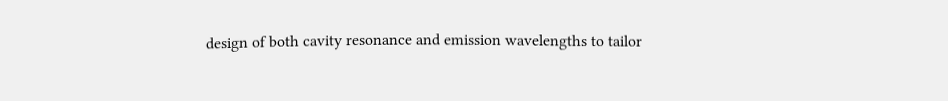design of both cavity resonance and emission wavelengths to tailor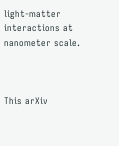light-matter interactions at nanometer scale.



This arXiv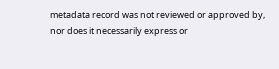metadata record was not reviewed or approved by, nor does it necessarily express or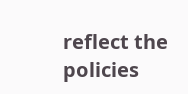reflect the policies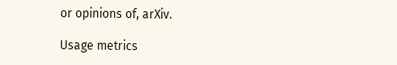or opinions of, arXiv.

Usage metrics